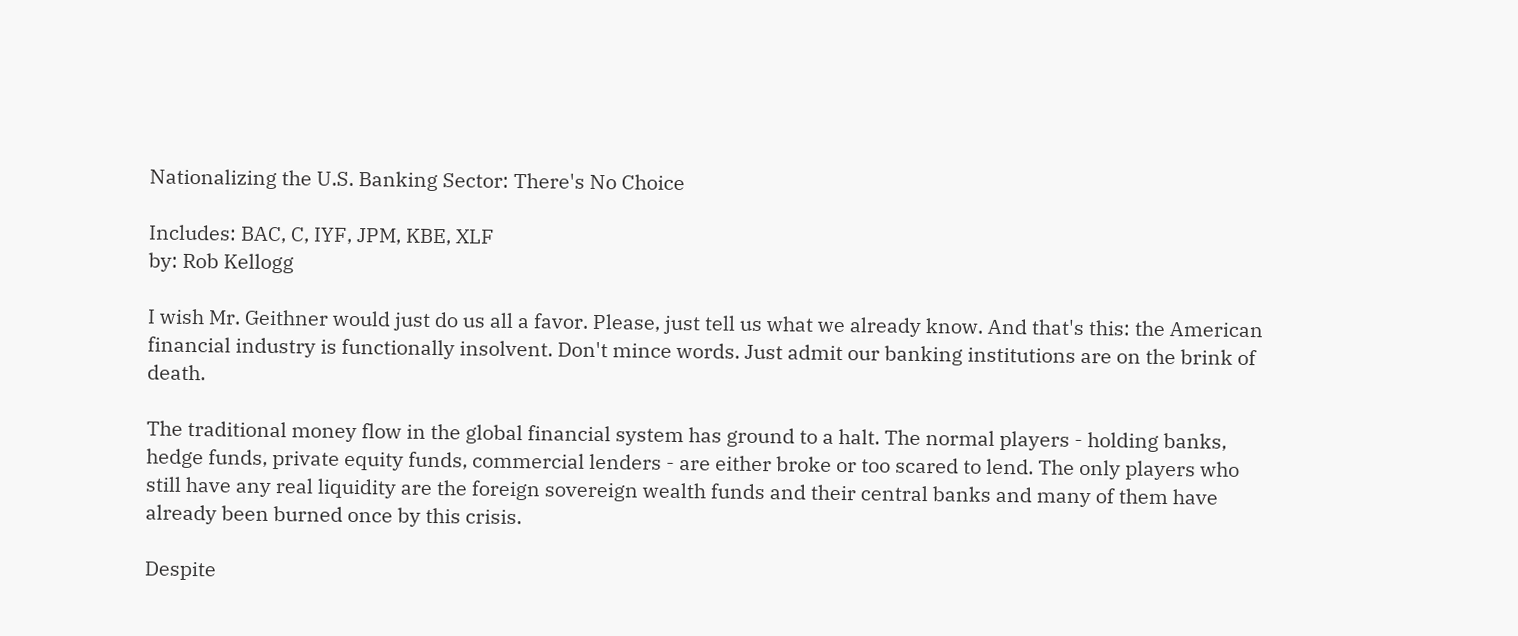Nationalizing the U.S. Banking Sector: There's No Choice

Includes: BAC, C, IYF, JPM, KBE, XLF
by: Rob Kellogg

I wish Mr. Geithner would just do us all a favor. Please, just tell us what we already know. And that's this: the American financial industry is functionally insolvent. Don't mince words. Just admit our banking institutions are on the brink of death.

The traditional money flow in the global financial system has ground to a halt. The normal players - holding banks, hedge funds, private equity funds, commercial lenders - are either broke or too scared to lend. The only players who still have any real liquidity are the foreign sovereign wealth funds and their central banks and many of them have already been burned once by this crisis.

Despite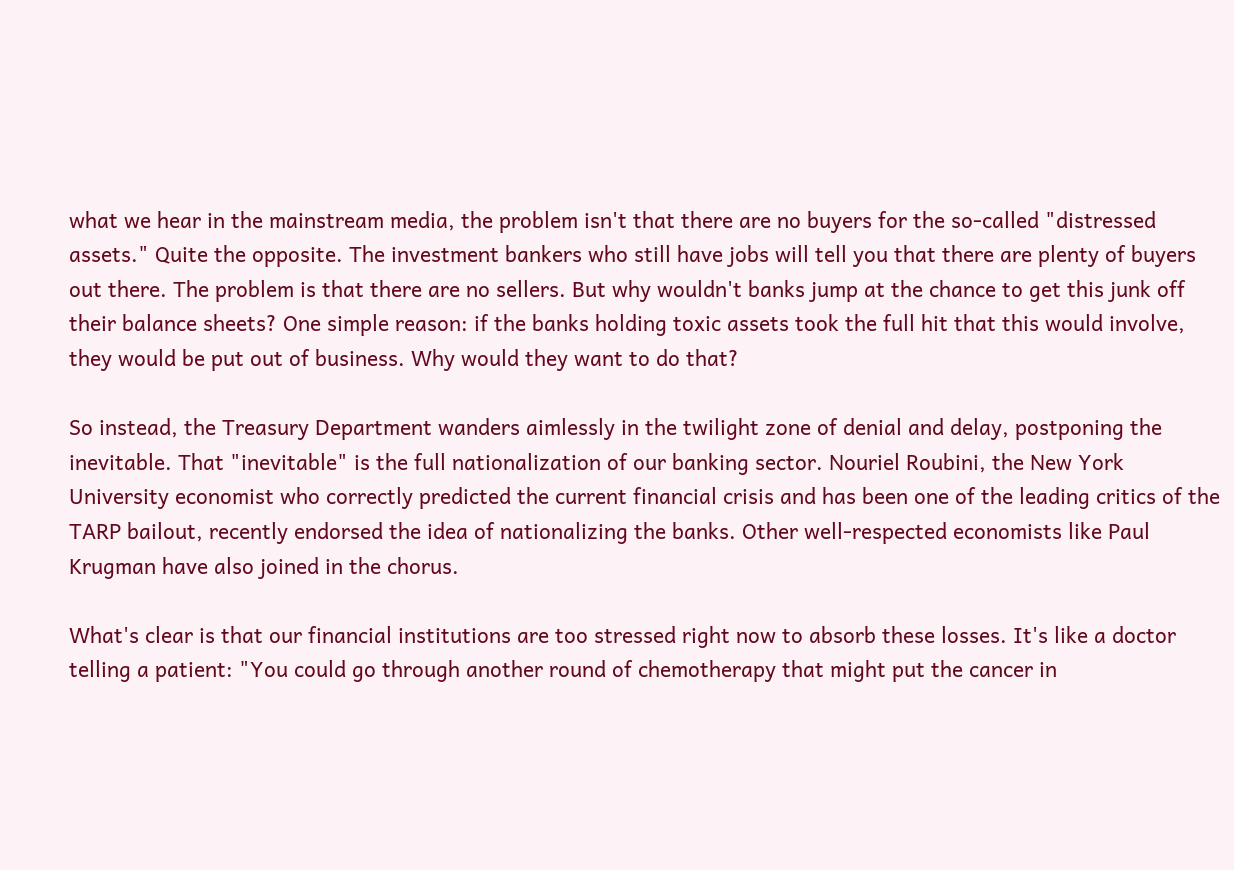what we hear in the mainstream media, the problem isn't that there are no buyers for the so-called "distressed assets." Quite the opposite. The investment bankers who still have jobs will tell you that there are plenty of buyers out there. The problem is that there are no sellers. But why wouldn't banks jump at the chance to get this junk off their balance sheets? One simple reason: if the banks holding toxic assets took the full hit that this would involve, they would be put out of business. Why would they want to do that?

So instead, the Treasury Department wanders aimlessly in the twilight zone of denial and delay, postponing the inevitable. That "inevitable" is the full nationalization of our banking sector. Nouriel Roubini, the New York University economist who correctly predicted the current financial crisis and has been one of the leading critics of the TARP bailout, recently endorsed the idea of nationalizing the banks. Other well-respected economists like Paul Krugman have also joined in the chorus.

What's clear is that our financial institutions are too stressed right now to absorb these losses. It's like a doctor telling a patient: "You could go through another round of chemotherapy that might put the cancer in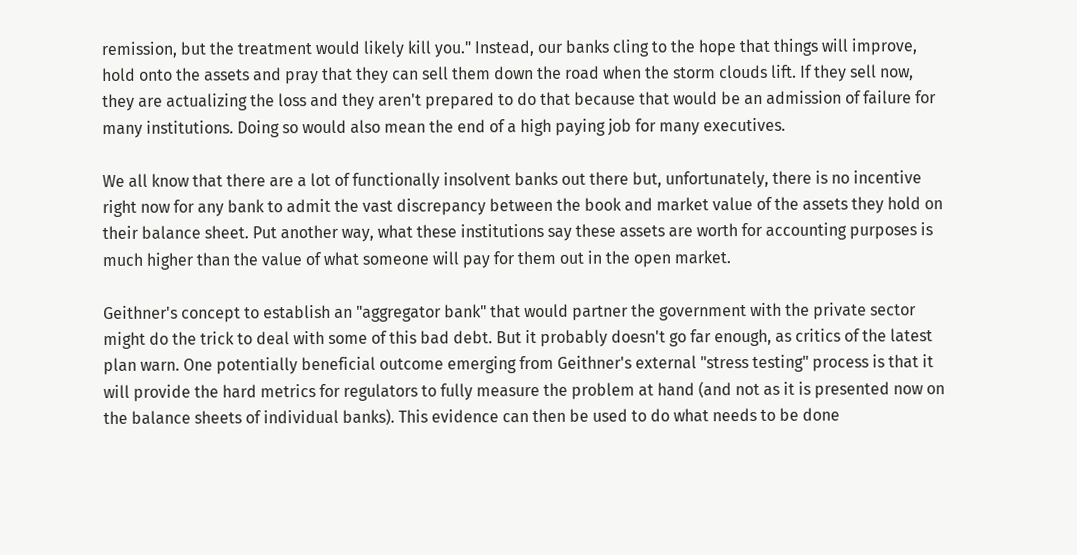remission, but the treatment would likely kill you." Instead, our banks cling to the hope that things will improve, hold onto the assets and pray that they can sell them down the road when the storm clouds lift. If they sell now, they are actualizing the loss and they aren't prepared to do that because that would be an admission of failure for many institutions. Doing so would also mean the end of a high paying job for many executives.

We all know that there are a lot of functionally insolvent banks out there but, unfortunately, there is no incentive right now for any bank to admit the vast discrepancy between the book and market value of the assets they hold on their balance sheet. Put another way, what these institutions say these assets are worth for accounting purposes is much higher than the value of what someone will pay for them out in the open market.

Geithner's concept to establish an "aggregator bank" that would partner the government with the private sector might do the trick to deal with some of this bad debt. But it probably doesn't go far enough, as critics of the latest plan warn. One potentially beneficial outcome emerging from Geithner's external "stress testing" process is that it will provide the hard metrics for regulators to fully measure the problem at hand (and not as it is presented now on the balance sheets of individual banks). This evidence can then be used to do what needs to be done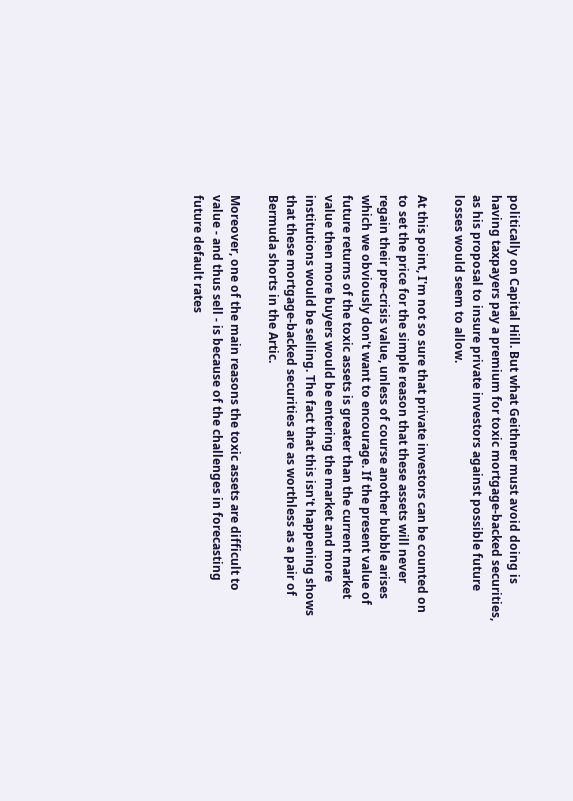politically on Capital Hill. But what Geithner must avoid doing is having taxpayers pay a premium for toxic mortgage-backed securities, as his proposal to insure private investors against possible future losses would seem to allow.

At this point, I'm not so sure that private investors can be counted on to set the price for the simple reason that these assets will never regain their pre-crisis value, unless of course another bubble arises which we obviously don't want to encourage. If the present value of future returns of the toxic assets is greater than the current market value then more buyers would be entering the market and more institutions would be selling. The fact that this isn't happening shows that these mortgage-backed securities are as worthless as a pair of Bermuda shorts in the Artic.

Moreover, one of the main reasons the toxic assets are difficult to value - and thus sell - is because of the challenges in forecasting future default rates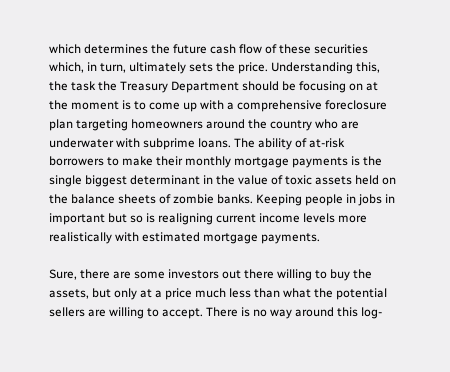which determines the future cash flow of these securities which, in turn, ultimately sets the price. Understanding this, the task the Treasury Department should be focusing on at the moment is to come up with a comprehensive foreclosure plan targeting homeowners around the country who are underwater with subprime loans. The ability of at-risk borrowers to make their monthly mortgage payments is the single biggest determinant in the value of toxic assets held on the balance sheets of zombie banks. Keeping people in jobs in important but so is realigning current income levels more realistically with estimated mortgage payments.

Sure, there are some investors out there willing to buy the assets, but only at a price much less than what the potential sellers are willing to accept. There is no way around this log-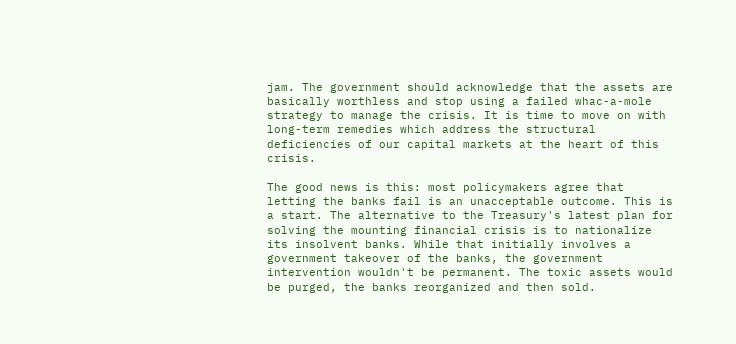jam. The government should acknowledge that the assets are basically worthless and stop using a failed whac-a-mole strategy to manage the crisis. It is time to move on with long-term remedies which address the structural deficiencies of our capital markets at the heart of this crisis.

The good news is this: most policymakers agree that letting the banks fail is an unacceptable outcome. This is a start. The alternative to the Treasury's latest plan for solving the mounting financial crisis is to nationalize its insolvent banks. While that initially involves a government takeover of the banks, the government intervention wouldn't be permanent. The toxic assets would be purged, the banks reorganized and then sold.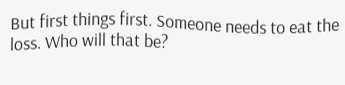But first things first. Someone needs to eat the loss. Who will that be?